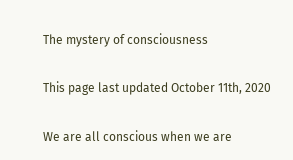The mystery of consciousness

This page last updated October 11th, 2020

We are all conscious when we are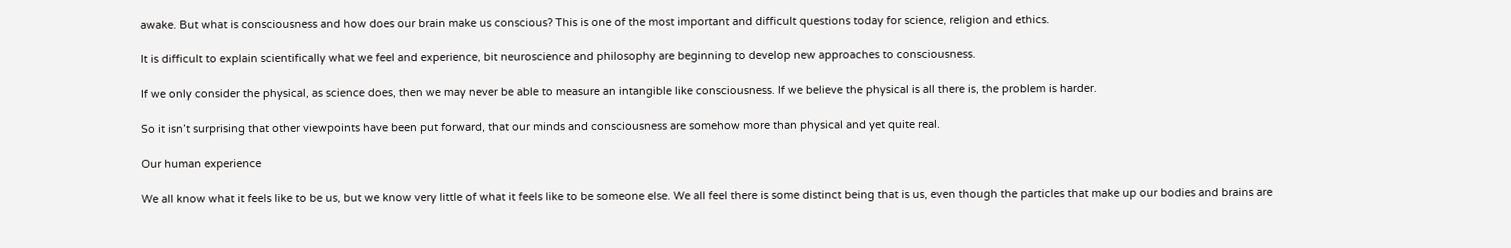awake. But what is consciousness and how does our brain make us conscious? This is one of the most important and difficult questions today for science, religion and ethics.

It is difficult to explain scientifically what we feel and experience, bit neuroscience and philosophy are beginning to develop new approaches to consciousness.

If we only consider the physical, as science does, then we may never be able to measure an intangible like consciousness. If we believe the physical is all there is, the problem is harder.

So it isn’t surprising that other viewpoints have been put forward, that our minds and consciousness are somehow more than physical and yet quite real.

Our human experience

We all know what it feels like to be us, but we know very little of what it feels like to be someone else. We all feel there is some distinct being that is us, even though the particles that make up our bodies and brains are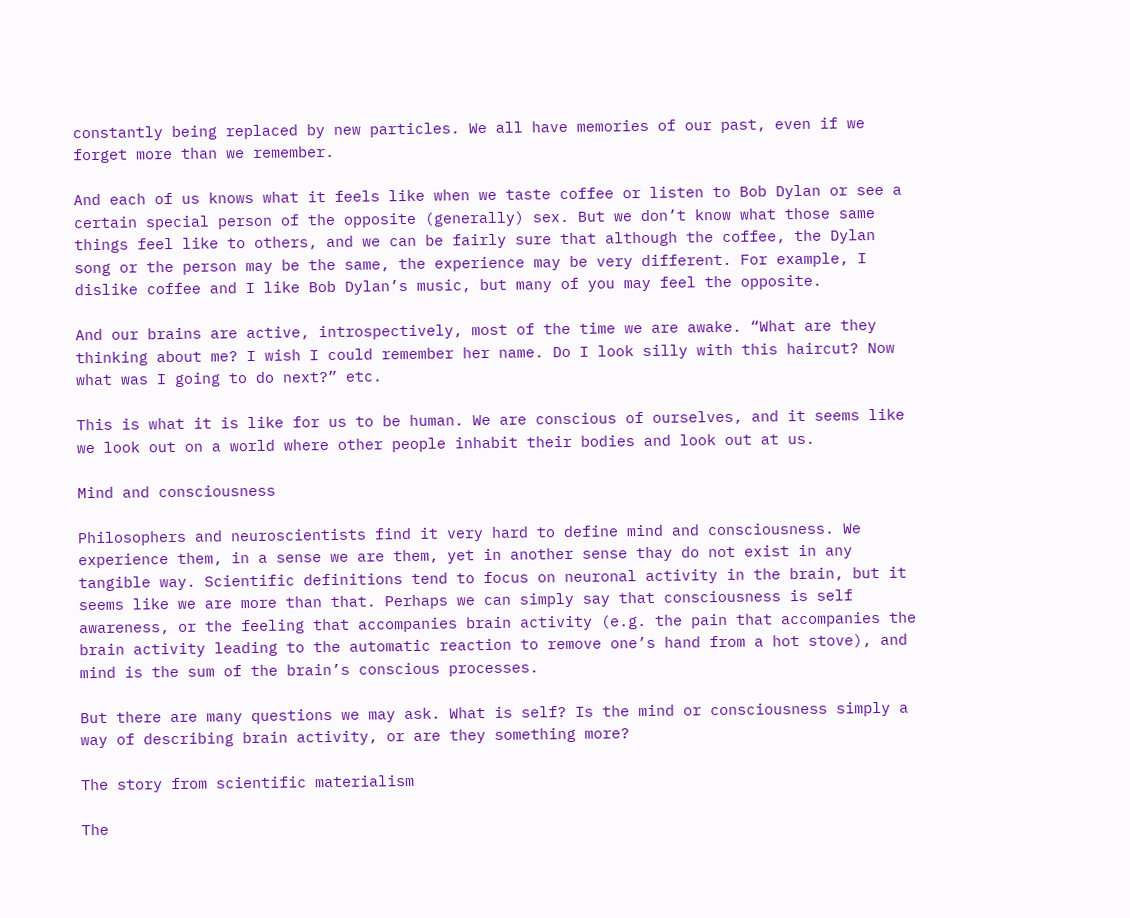constantly being replaced by new particles. We all have memories of our past, even if we forget more than we remember.

And each of us knows what it feels like when we taste coffee or listen to Bob Dylan or see a certain special person of the opposite (generally) sex. But we don’t know what those same things feel like to others, and we can be fairly sure that although the coffee, the Dylan song or the person may be the same, the experience may be very different. For example, I dislike coffee and I like Bob Dylan’s music, but many of you may feel the opposite.

And our brains are active, introspectively, most of the time we are awake. “What are they thinking about me? I wish I could remember her name. Do I look silly with this haircut? Now what was I going to do next?” etc.

This is what it is like for us to be human. We are conscious of ourselves, and it seems like we look out on a world where other people inhabit their bodies and look out at us.

Mind and consciousness

Philosophers and neuroscientists find it very hard to define mind and consciousness. We experience them, in a sense we are them, yet in another sense thay do not exist in any tangible way. Scientific definitions tend to focus on neuronal activity in the brain, but it seems like we are more than that. Perhaps we can simply say that consciousness is self awareness, or the feeling that accompanies brain activity (e.g. the pain that accompanies the brain activity leading to the automatic reaction to remove one’s hand from a hot stove), and mind is the sum of the brain’s conscious processes.

But there are many questions we may ask. What is self? Is the mind or consciousness simply a way of describing brain activity, or are they something more?

The story from scientific materialism

The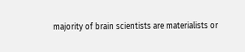majority of brain scientists are materialists or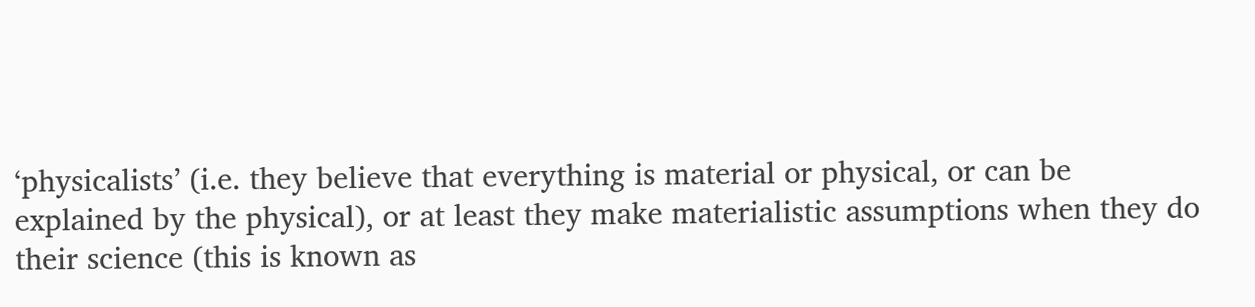‘physicalists’ (i.e. they believe that everything is material or physical, or can be explained by the physical), or at least they make materialistic assumptions when they do their science (this is known as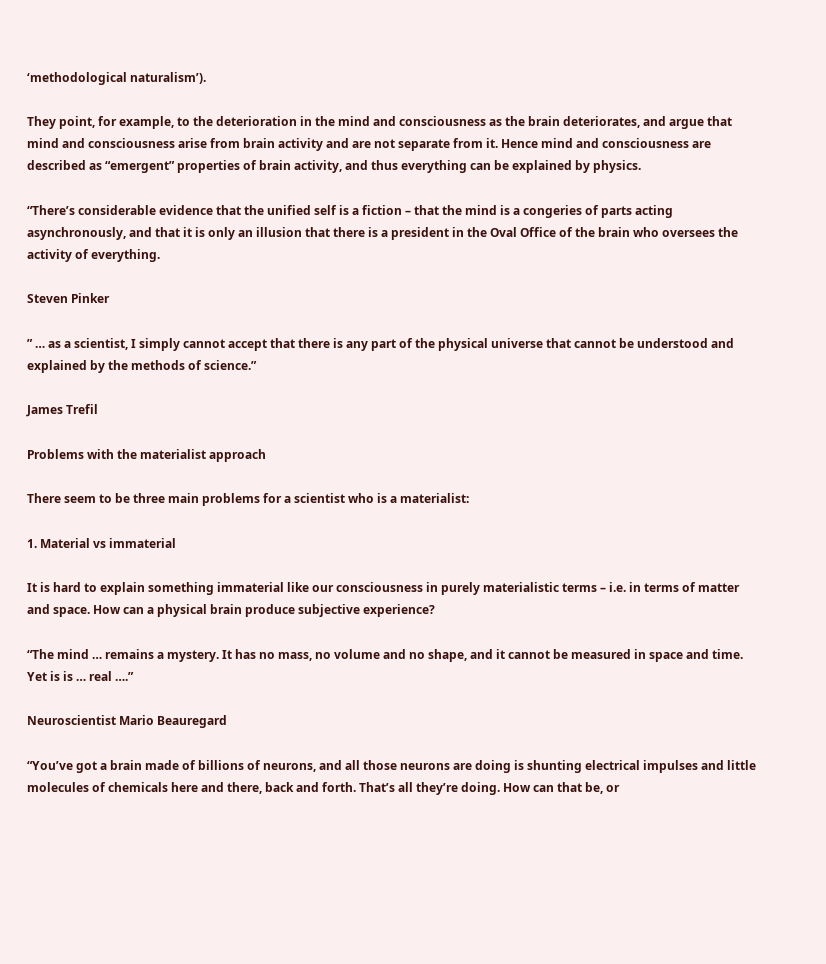‘methodological naturalism’).

They point, for example, to the deterioration in the mind and consciousness as the brain deteriorates, and argue that mind and consciousness arise from brain activity and are not separate from it. Hence mind and consciousness are described as “emergent” properties of brain activity, and thus everything can be explained by physics.

“There’s considerable evidence that the unified self is a fiction – that the mind is a congeries of parts acting asynchronously, and that it is only an illusion that there is a president in the Oval Office of the brain who oversees the activity of everything.

Steven Pinker

” … as a scientist, I simply cannot accept that there is any part of the physical universe that cannot be understood and explained by the methods of science.”

James Trefil

Problems with the materialist approach

There seem to be three main problems for a scientist who is a materialist:

1. Material vs immaterial

It is hard to explain something immaterial like our consciousness in purely materialistic terms – i.e. in terms of matter and space. How can a physical brain produce subjective experience?

“The mind … remains a mystery. It has no mass, no volume and no shape, and it cannot be measured in space and time. Yet is is … real ….”

Neuroscientist Mario Beauregard

“You’ve got a brain made of billions of neurons, and all those neurons are doing is shunting electrical impulses and little molecules of chemicals here and there, back and forth. That’s all they’re doing. How can that be, or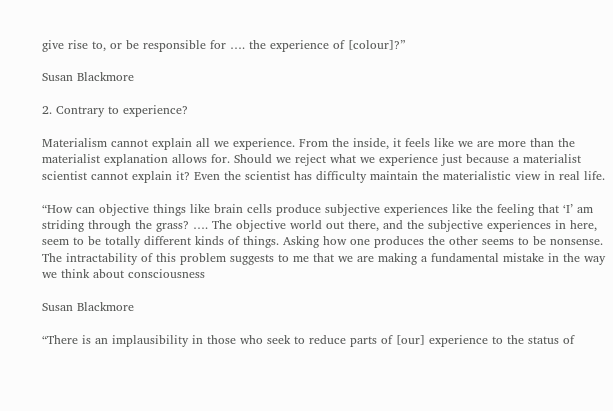give rise to, or be responsible for …. the experience of [colour]?”

Susan Blackmore

2. Contrary to experience?

Materialism cannot explain all we experience. From the inside, it feels like we are more than the materialist explanation allows for. Should we reject what we experience just because a materialist scientist cannot explain it? Even the scientist has difficulty maintain the materialistic view in real life.

“How can objective things like brain cells produce subjective experiences like the feeling that ‘I’ am striding through the grass? …. The objective world out there, and the subjective experiences in here, seem to be totally different kinds of things. Asking how one produces the other seems to be nonsense. The intractability of this problem suggests to me that we are making a fundamental mistake in the way we think about consciousness

Susan Blackmore

“There is an implausibility in those who seek to reduce parts of [our] experience to the status of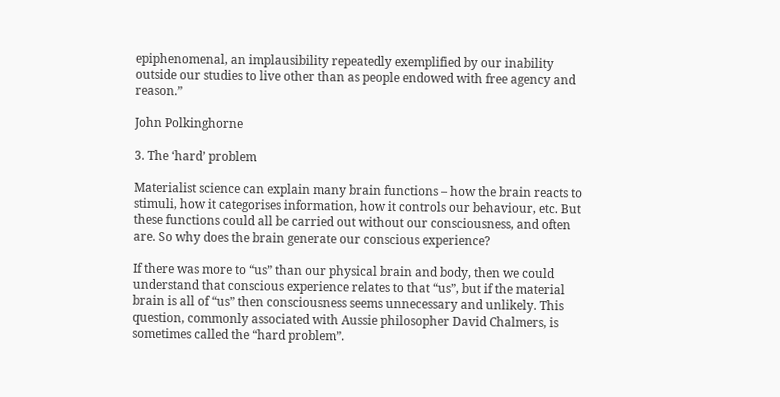epiphenomenal, an implausibility repeatedly exemplified by our inability outside our studies to live other than as people endowed with free agency and reason.”

John Polkinghorne

3. The ‘hard’ problem

Materialist science can explain many brain functions – how the brain reacts to stimuli, how it categorises information, how it controls our behaviour, etc. But these functions could all be carried out without our consciousness, and often are. So why does the brain generate our conscious experience?

If there was more to “us” than our physical brain and body, then we could understand that conscious experience relates to that “us”, but if the material brain is all of “us” then consciousness seems unnecessary and unlikely. This question, commonly associated with Aussie philosopher David Chalmers, is sometimes called the “hard problem”.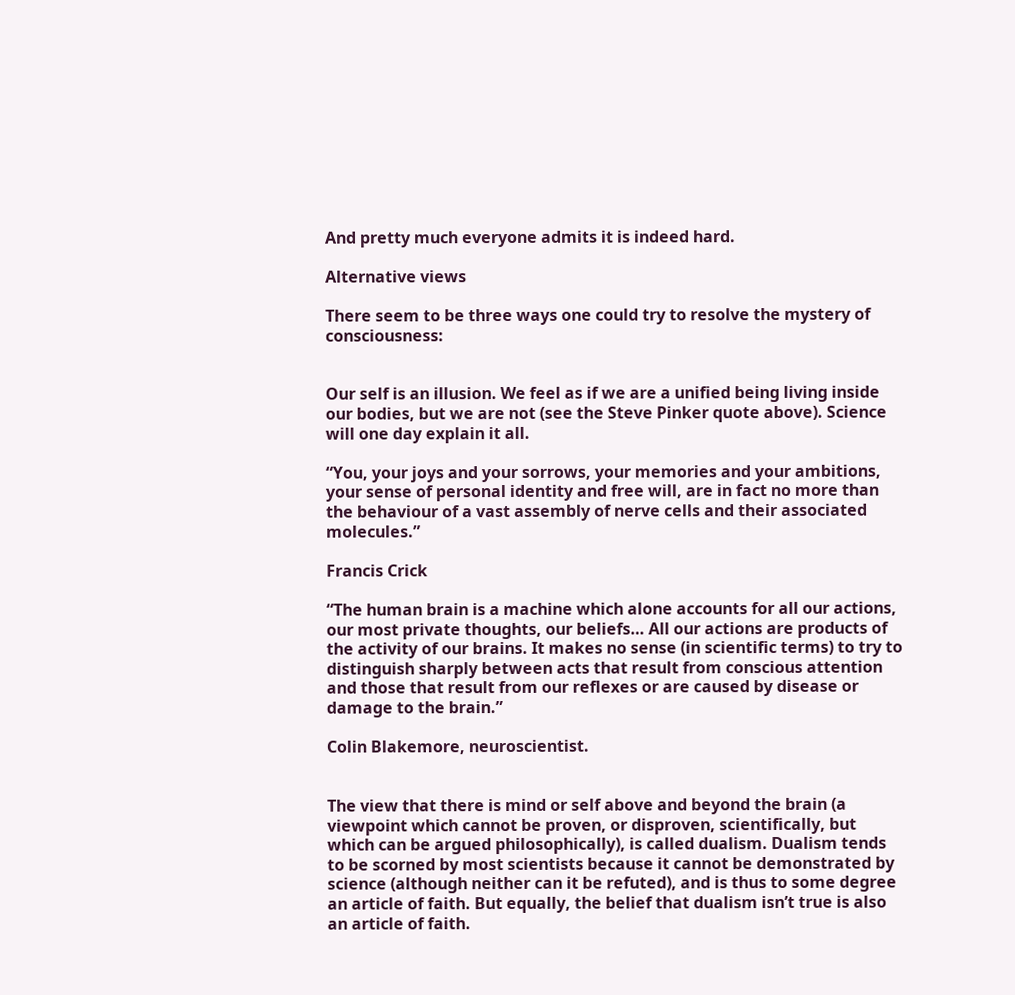And pretty much everyone admits it is indeed hard.

Alternative views

There seem to be three ways one could try to resolve the mystery of consciousness:


Our self is an illusion. We feel as if we are a unified being living inside our bodies, but we are not (see the Steve Pinker quote above). Science will one day explain it all.

“You, your joys and your sorrows, your memories and your ambitions, your sense of personal identity and free will, are in fact no more than the behaviour of a vast assembly of nerve cells and their associated molecules.”

Francis Crick

“The human brain is a machine which alone accounts for all our actions, our most private thoughts, our beliefs… All our actions are products of the activity of our brains. It makes no sense (in scientific terms) to try to distinguish sharply between acts that result from conscious attention and those that result from our reflexes or are caused by disease or damage to the brain.”

Colin Blakemore, neuroscientist.


The view that there is mind or self above and beyond the brain (a viewpoint which cannot be proven, or disproven, scientifically, but which can be argued philosophically), is called dualism. Dualism tends to be scorned by most scientists because it cannot be demonstrated by science (although neither can it be refuted), and is thus to some degree an article of faith. But equally, the belief that dualism isn’t true is also an article of faith.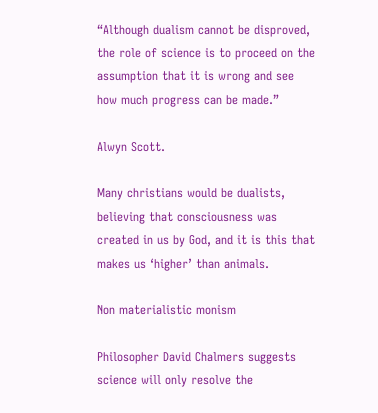“Although dualism cannot be disproved, the role of science is to proceed on the assumption that it is wrong and see how much progress can be made.”

Alwyn Scott.

Many christians would be dualists, believing that consciousness was created in us by God, and it is this that makes us ‘higher’ than animals.

Non materialistic monism

Philosopher David Chalmers suggests science will only resolve the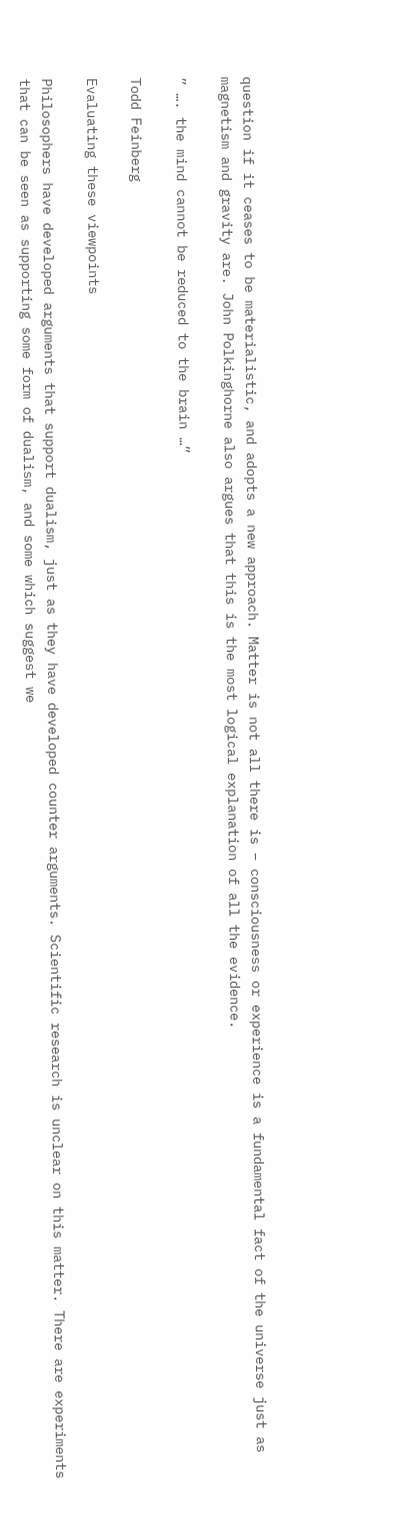question if it ceases to be materialistic, and adopts a new approach. Matter is not all there is – consciousness or experience is a fundamental fact of the universe just as magnetism and gravity are. John Polkinghorne also argues that this is the most logical explanation of all the evidence.

” …. the mind cannot be reduced to the brain …”

Todd Feinberg

Evaluating these viewpoints

Philosophers have developed arguments that support dualism, just as they have developed counter arguments. Scientific research is unclear on this matter. There are experiments that can be seen as supporting some form of dualism, and some which suggest we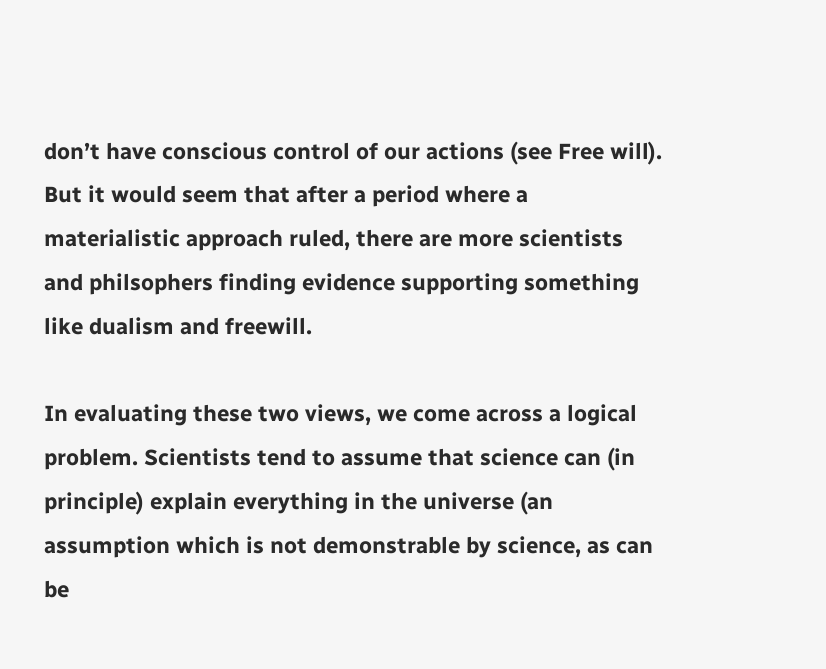don’t have conscious control of our actions (see Free will). But it would seem that after a period where a materialistic approach ruled, there are more scientists and philsophers finding evidence supporting something like dualism and freewill.

In evaluating these two views, we come across a logical problem. Scientists tend to assume that science can (in principle) explain everything in the universe (an assumption which is not demonstrable by science, as can be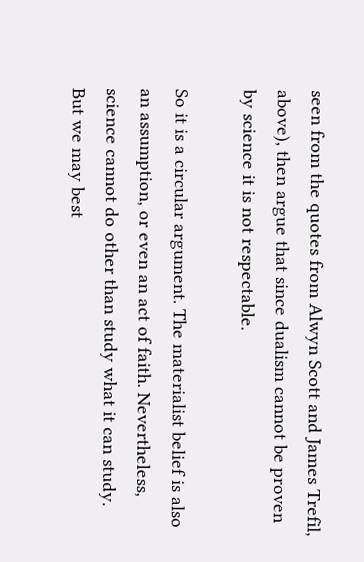seen from the quotes from Alwyn Scott and James Trefil, above), then argue that since dualism cannot be proven by science it is not respectable.

So it is a circular argument. The materialist belief is also an assumption, or even an act of faith. Nevertheless, science cannot do other than study what it can study. But we may best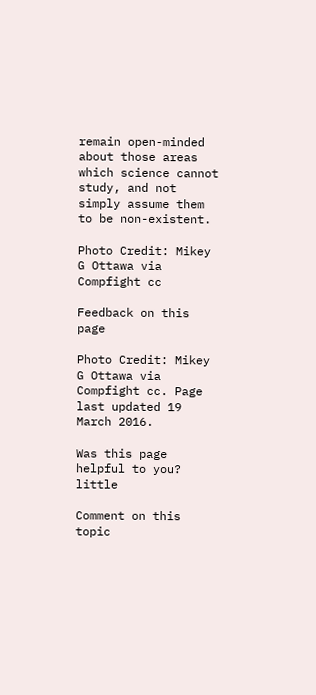remain open-minded about those areas which science cannot study, and not simply assume them to be non-existent.

Photo Credit: Mikey G Ottawa via Compfight cc

Feedback on this page

Photo Credit: Mikey G Ottawa via Compfight cc. Page last updated 19 March 2016.

Was this page helpful to you? little

Comment on this topic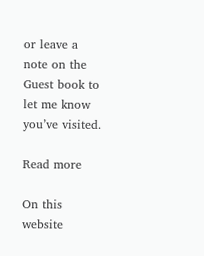or leave a note on the Guest book to let me know you’ve visited.

Read more

On this website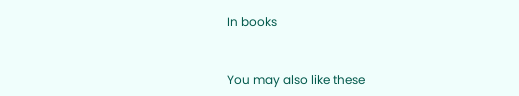In books


You may also like these